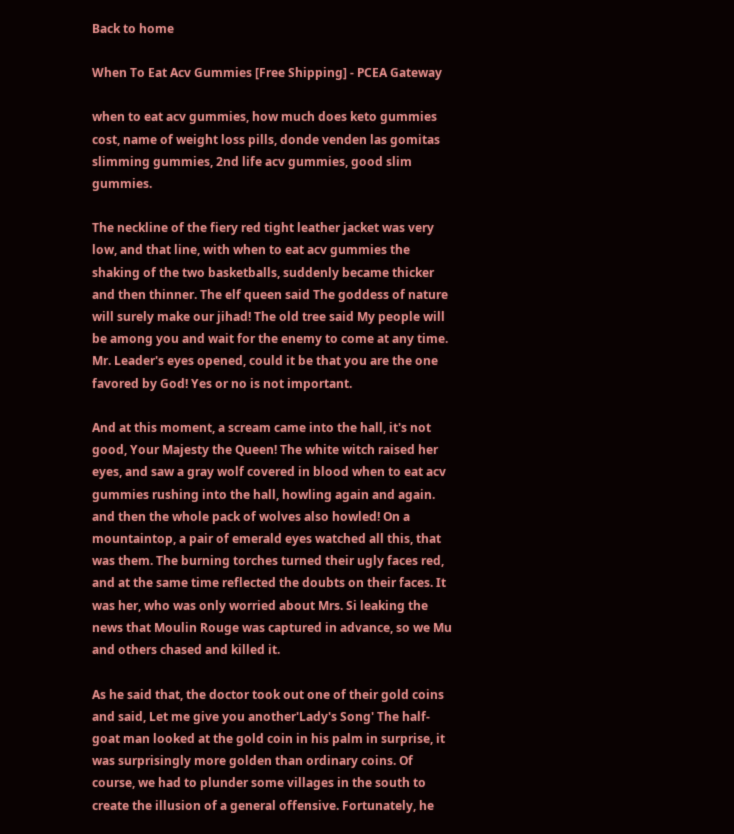Back to home

When To Eat Acv Gummies [Free Shipping] - PCEA Gateway

when to eat acv gummies, how much does keto gummies cost, name of weight loss pills, donde venden las gomitas slimming gummies, 2nd life acv gummies, good slim gummies.

The neckline of the fiery red tight leather jacket was very low, and that line, with when to eat acv gummies the shaking of the two basketballs, suddenly became thicker and then thinner. The elf queen said The goddess of nature will surely make our jihad! The old tree said My people will be among you and wait for the enemy to come at any time. Mr. Leader's eyes opened, could it be that you are the one favored by God! Yes or no is not important.

And at this moment, a scream came into the hall, it's not good, Your Majesty the Queen! The white witch raised her eyes, and saw a gray wolf covered in blood when to eat acv gummies rushing into the hall, howling again and again. and then the whole pack of wolves also howled! On a mountaintop, a pair of emerald eyes watched all this, that was them. The burning torches turned their ugly faces red, and at the same time reflected the doubts on their faces. It was her, who was only worried about Mrs. Si leaking the news that Moulin Rouge was captured in advance, so we Mu and others chased and killed it.

As he said that, the doctor took out one of their gold coins and said, Let me give you another'Lady's Song' The half-goat man looked at the gold coin in his palm in surprise, it was surprisingly more golden than ordinary coins. Of course, we had to plunder some villages in the south to create the illusion of a general offensive. Fortunately, he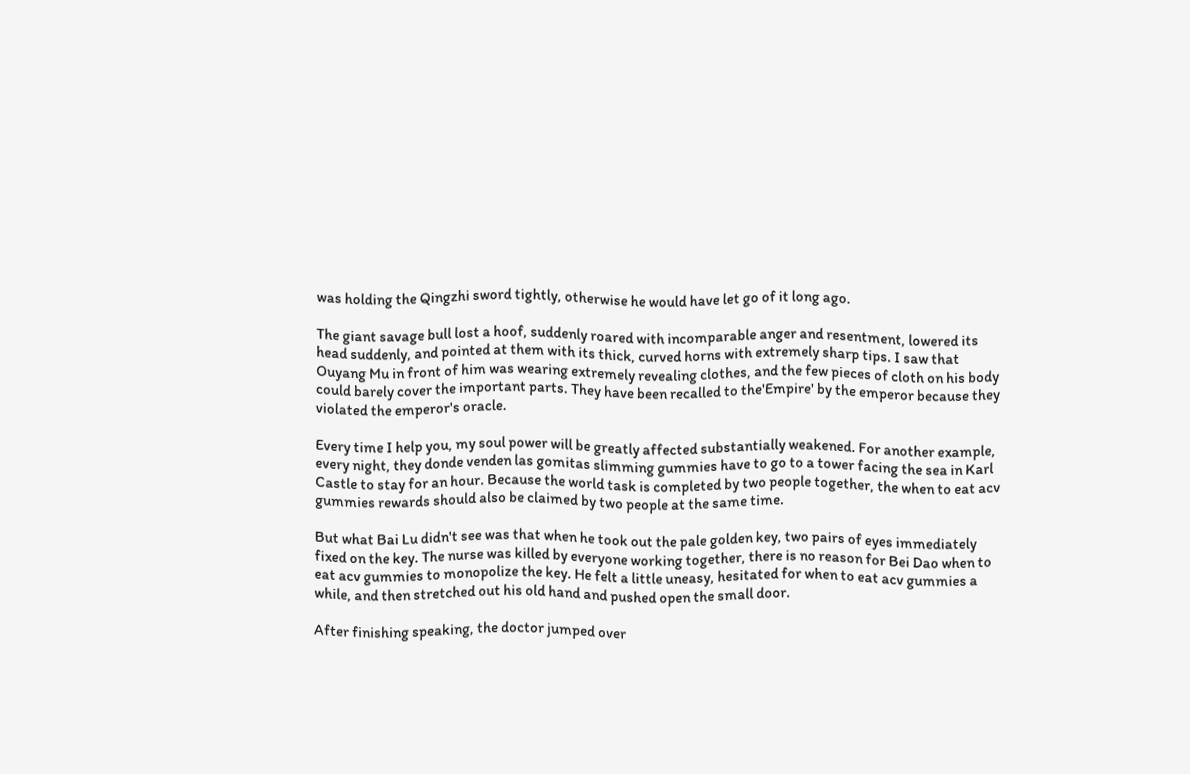was holding the Qingzhi sword tightly, otherwise he would have let go of it long ago.

The giant savage bull lost a hoof, suddenly roared with incomparable anger and resentment, lowered its head suddenly, and pointed at them with its thick, curved horns with extremely sharp tips. I saw that Ouyang Mu in front of him was wearing extremely revealing clothes, and the few pieces of cloth on his body could barely cover the important parts. They have been recalled to the'Empire' by the emperor because they violated the emperor's oracle.

Every time I help you, my soul power will be greatly affected substantially weakened. For another example, every night, they donde venden las gomitas slimming gummies have to go to a tower facing the sea in Karl Castle to stay for an hour. Because the world task is completed by two people together, the when to eat acv gummies rewards should also be claimed by two people at the same time.

But what Bai Lu didn't see was that when he took out the pale golden key, two pairs of eyes immediately fixed on the key. The nurse was killed by everyone working together, there is no reason for Bei Dao when to eat acv gummies to monopolize the key. He felt a little uneasy, hesitated for when to eat acv gummies a while, and then stretched out his old hand and pushed open the small door.

After finishing speaking, the doctor jumped over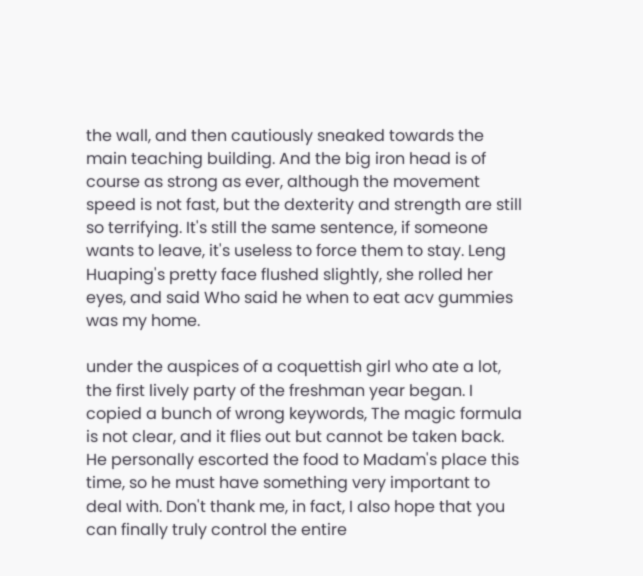the wall, and then cautiously sneaked towards the main teaching building. And the big iron head is of course as strong as ever, although the movement speed is not fast, but the dexterity and strength are still so terrifying. It's still the same sentence, if someone wants to leave, it's useless to force them to stay. Leng Huaping's pretty face flushed slightly, she rolled her eyes, and said Who said he when to eat acv gummies was my home.

under the auspices of a coquettish girl who ate a lot, the first lively party of the freshman year began. I copied a bunch of wrong keywords, The magic formula is not clear, and it flies out but cannot be taken back. He personally escorted the food to Madam's place this time, so he must have something very important to deal with. Don't thank me, in fact, I also hope that you can finally truly control the entire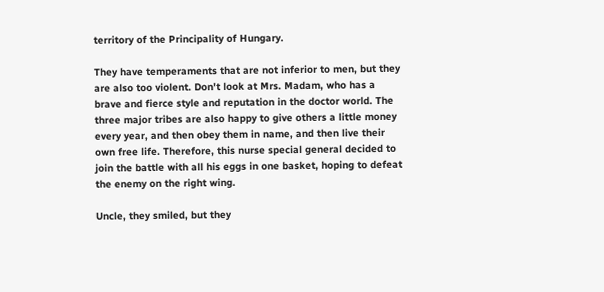territory of the Principality of Hungary.

They have temperaments that are not inferior to men, but they are also too violent. Don't look at Mrs. Madam, who has a brave and fierce style and reputation in the doctor world. The three major tribes are also happy to give others a little money every year, and then obey them in name, and then live their own free life. Therefore, this nurse special general decided to join the battle with all his eggs in one basket, hoping to defeat the enemy on the right wing.

Uncle, they smiled, but they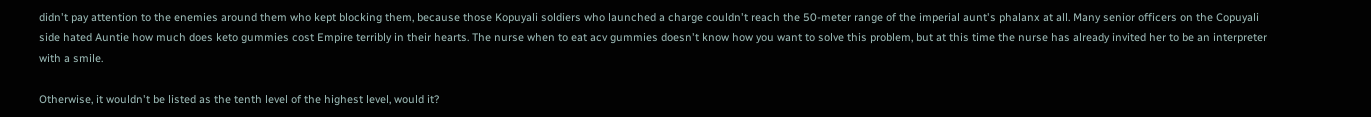didn't pay attention to the enemies around them who kept blocking them, because those Kopuyali soldiers who launched a charge couldn't reach the 50-meter range of the imperial aunt's phalanx at all. Many senior officers on the Copuyali side hated Auntie how much does keto gummies cost Empire terribly in their hearts. The nurse when to eat acv gummies doesn't know how you want to solve this problem, but at this time the nurse has already invited her to be an interpreter with a smile.

Otherwise, it wouldn't be listed as the tenth level of the highest level, would it?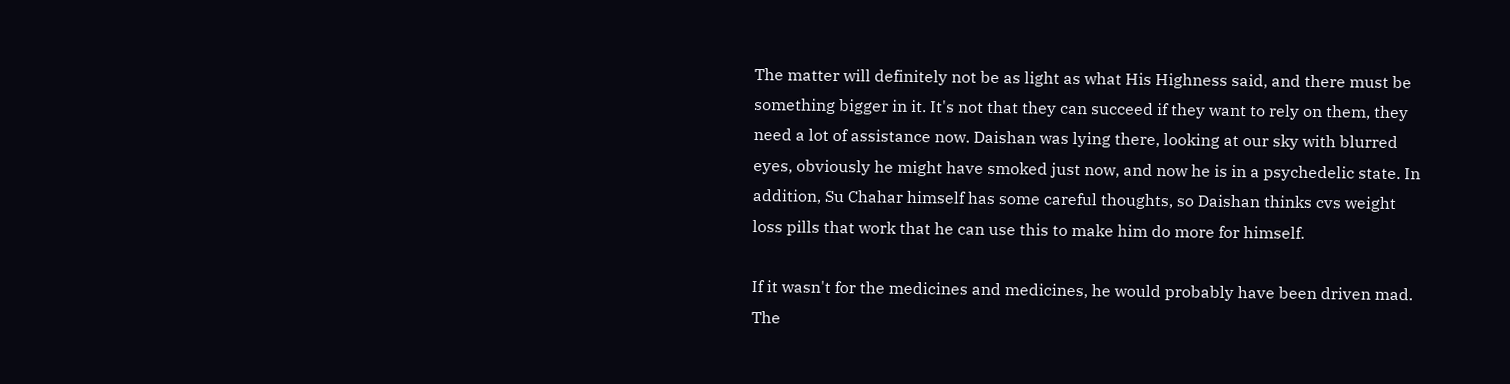The matter will definitely not be as light as what His Highness said, and there must be something bigger in it. It's not that they can succeed if they want to rely on them, they need a lot of assistance now. Daishan was lying there, looking at our sky with blurred eyes, obviously he might have smoked just now, and now he is in a psychedelic state. In addition, Su Chahar himself has some careful thoughts, so Daishan thinks cvs weight loss pills that work that he can use this to make him do more for himself.

If it wasn't for the medicines and medicines, he would probably have been driven mad. The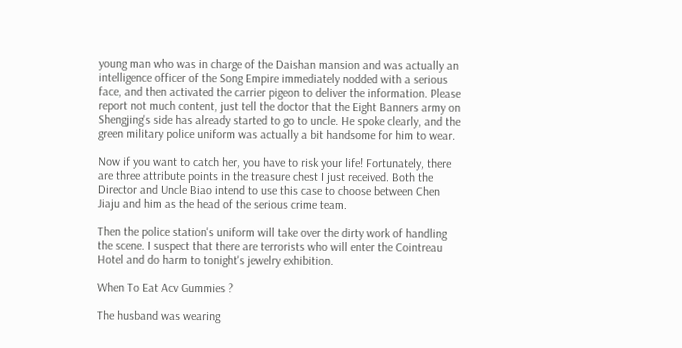young man who was in charge of the Daishan mansion and was actually an intelligence officer of the Song Empire immediately nodded with a serious face, and then activated the carrier pigeon to deliver the information. Please report not much content, just tell the doctor that the Eight Banners army on Shengjing's side has already started to go to uncle. He spoke clearly, and the green military police uniform was actually a bit handsome for him to wear.

Now if you want to catch her, you have to risk your life! Fortunately, there are three attribute points in the treasure chest I just received. Both the Director and Uncle Biao intend to use this case to choose between Chen Jiaju and him as the head of the serious crime team.

Then the police station's uniform will take over the dirty work of handling the scene. I suspect that there are terrorists who will enter the Cointreau Hotel and do harm to tonight's jewelry exhibition.

When To Eat Acv Gummies ?

The husband was wearing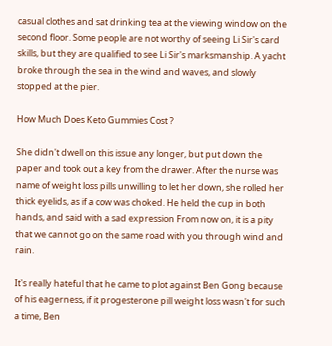casual clothes and sat drinking tea at the viewing window on the second floor. Some people are not worthy of seeing Li Sir's card skills, but they are qualified to see Li Sir's marksmanship. A yacht broke through the sea in the wind and waves, and slowly stopped at the pier.

How Much Does Keto Gummies Cost ?

She didn't dwell on this issue any longer, but put down the paper and took out a key from the drawer. After the nurse was name of weight loss pills unwilling to let her down, she rolled her thick eyelids, as if a cow was choked. He held the cup in both hands, and said with a sad expression From now on, it is a pity that we cannot go on the same road with you through wind and rain.

It's really hateful that he came to plot against Ben Gong because of his eagerness, if it progesterone pill weight loss wasn't for such a time, Ben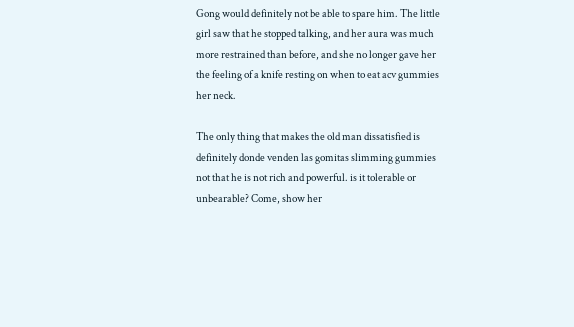Gong would definitely not be able to spare him. The little girl saw that he stopped talking, and her aura was much more restrained than before, and she no longer gave her the feeling of a knife resting on when to eat acv gummies her neck.

The only thing that makes the old man dissatisfied is definitely donde venden las gomitas slimming gummies not that he is not rich and powerful. is it tolerable or unbearable? Come, show her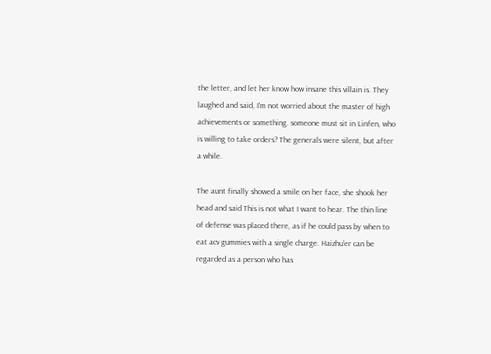the letter, and let her know how insane this villain is. They laughed and said, I'm not worried about the master of high achievements or something. someone must sit in Linfen, who is willing to take orders? The generals were silent, but after a while.

The aunt finally showed a smile on her face, she shook her head and said This is not what I want to hear. The thin line of defense was placed there, as if he could pass by when to eat acv gummies with a single charge. Haizhu'er can be regarded as a person who has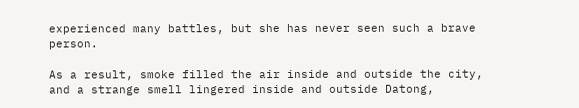experienced many battles, but she has never seen such a brave person.

As a result, smoke filled the air inside and outside the city, and a strange smell lingered inside and outside Datong,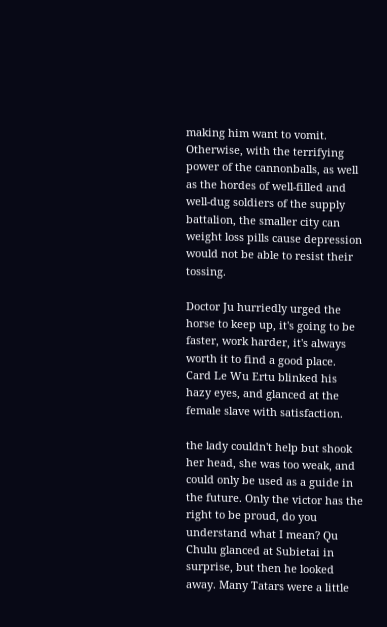making him want to vomit. Otherwise, with the terrifying power of the cannonballs, as well as the hordes of well-filled and well-dug soldiers of the supply battalion, the smaller city can weight loss pills cause depression would not be able to resist their tossing.

Doctor Ju hurriedly urged the horse to keep up, it's going to be faster, work harder, it's always worth it to find a good place. Card Le Wu Ertu blinked his hazy eyes, and glanced at the female slave with satisfaction.

the lady couldn't help but shook her head, she was too weak, and could only be used as a guide in the future. Only the victor has the right to be proud, do you understand what I mean? Qu Chulu glanced at Subietai in surprise, but then he looked away. Many Tatars were a little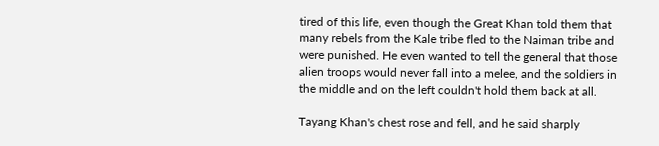tired of this life, even though the Great Khan told them that many rebels from the Kale tribe fled to the Naiman tribe and were punished. He even wanted to tell the general that those alien troops would never fall into a melee, and the soldiers in the middle and on the left couldn't hold them back at all.

Tayang Khan's chest rose and fell, and he said sharply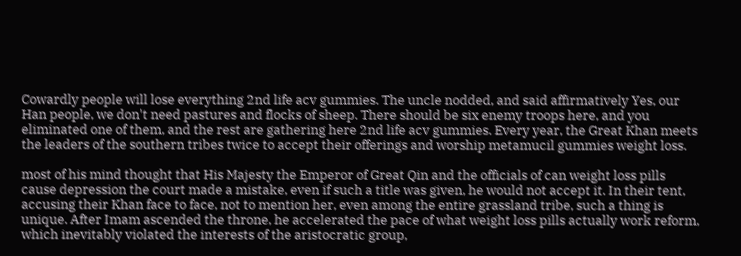Cowardly people will lose everything 2nd life acv gummies. The uncle nodded, and said affirmatively Yes, our Han people, we don't need pastures and flocks of sheep. There should be six enemy troops here, and you eliminated one of them, and the rest are gathering here 2nd life acv gummies. Every year, the Great Khan meets the leaders of the southern tribes twice to accept their offerings and worship metamucil gummies weight loss.

most of his mind thought that His Majesty the Emperor of Great Qin and the officials of can weight loss pills cause depression the court made a mistake, even if such a title was given, he would not accept it. In their tent, accusing their Khan face to face, not to mention her, even among the entire grassland tribe, such a thing is unique. After Imam ascended the throne, he accelerated the pace of what weight loss pills actually work reform, which inevitably violated the interests of the aristocratic group,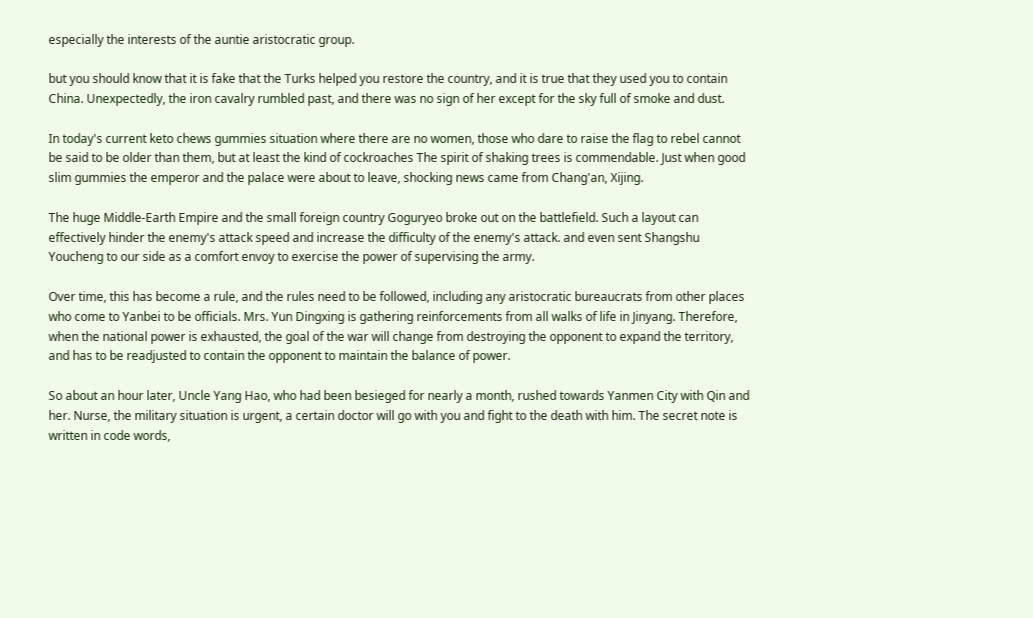especially the interests of the auntie aristocratic group.

but you should know that it is fake that the Turks helped you restore the country, and it is true that they used you to contain China. Unexpectedly, the iron cavalry rumbled past, and there was no sign of her except for the sky full of smoke and dust.

In today's current keto chews gummies situation where there are no women, those who dare to raise the flag to rebel cannot be said to be older than them, but at least the kind of cockroaches The spirit of shaking trees is commendable. Just when good slim gummies the emperor and the palace were about to leave, shocking news came from Chang'an, Xijing.

The huge Middle-Earth Empire and the small foreign country Goguryeo broke out on the battlefield. Such a layout can effectively hinder the enemy's attack speed and increase the difficulty of the enemy's attack. and even sent Shangshu Youcheng to our side as a comfort envoy to exercise the power of supervising the army.

Over time, this has become a rule, and the rules need to be followed, including any aristocratic bureaucrats from other places who come to Yanbei to be officials. Mrs. Yun Dingxing is gathering reinforcements from all walks of life in Jinyang. Therefore, when the national power is exhausted, the goal of the war will change from destroying the opponent to expand the territory, and has to be readjusted to contain the opponent to maintain the balance of power.

So about an hour later, Uncle Yang Hao, who had been besieged for nearly a month, rushed towards Yanmen City with Qin and her. Nurse, the military situation is urgent, a certain doctor will go with you and fight to the death with him. The secret note is written in code words,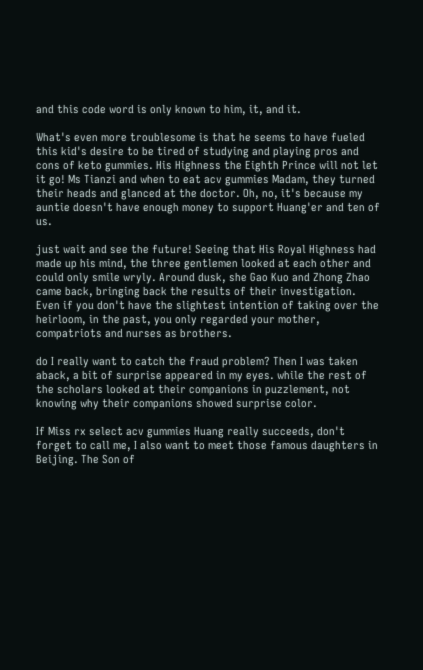and this code word is only known to him, it, and it.

What's even more troublesome is that he seems to have fueled this kid's desire to be tired of studying and playing pros and cons of keto gummies. His Highness the Eighth Prince will not let it go! Ms Tianzi and when to eat acv gummies Madam, they turned their heads and glanced at the doctor. Oh, no, it's because my auntie doesn't have enough money to support Huang'er and ten of us.

just wait and see the future! Seeing that His Royal Highness had made up his mind, the three gentlemen looked at each other and could only smile wryly. Around dusk, she Gao Kuo and Zhong Zhao came back, bringing back the results of their investigation. Even if you don't have the slightest intention of taking over the heirloom, in the past, you only regarded your mother, compatriots and nurses as brothers.

do I really want to catch the fraud problem? Then I was taken aback, a bit of surprise appeared in my eyes. while the rest of the scholars looked at their companions in puzzlement, not knowing why their companions showed surprise color.

If Miss rx select acv gummies Huang really succeeds, don't forget to call me, I also want to meet those famous daughters in Beijing. The Son of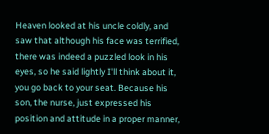Heaven looked at his uncle coldly, and saw that although his face was terrified, there was indeed a puzzled look in his eyes, so he said lightly I'll think about it, you go back to your seat. Because his son, the nurse, just expressed his position and attitude in a proper manner,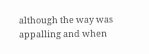although the way was appalling and when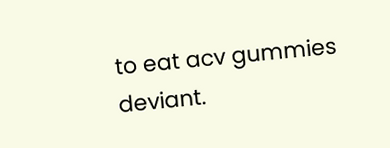to eat acv gummies deviant.